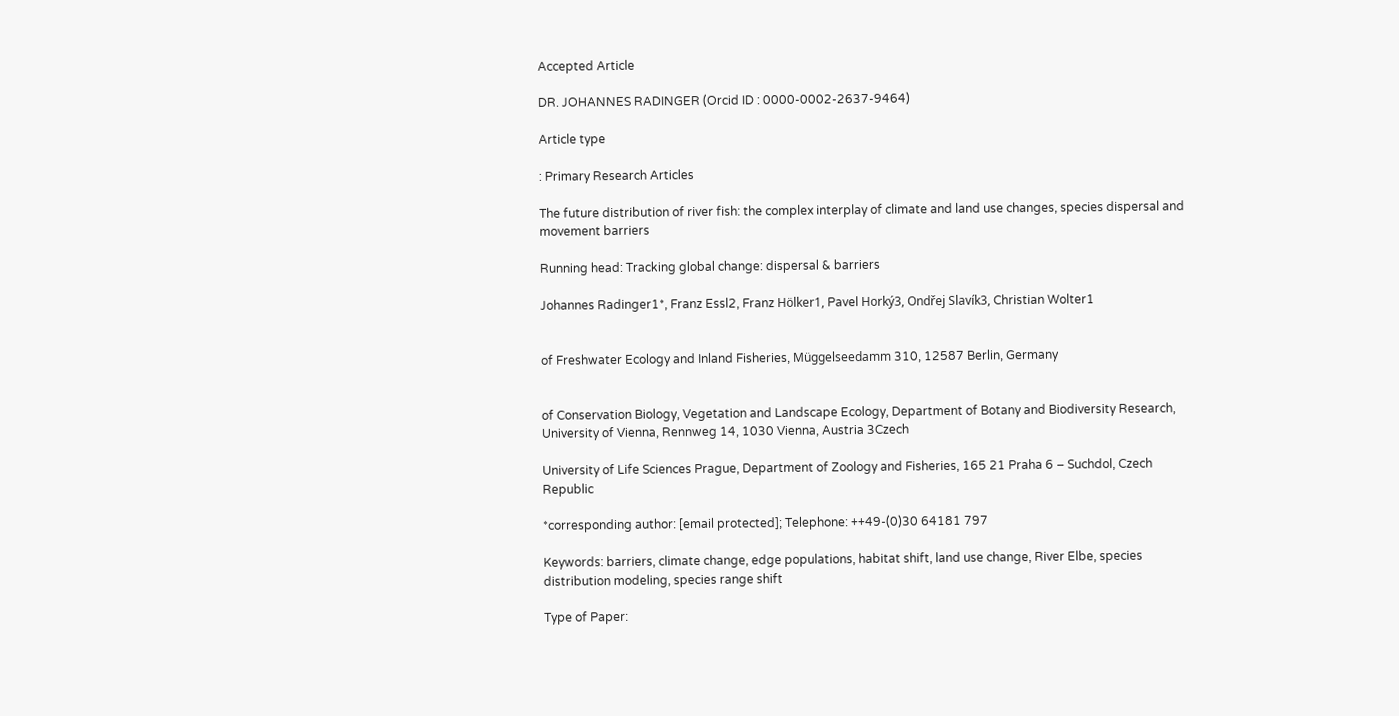Accepted Article

DR. JOHANNES RADINGER (Orcid ID : 0000-0002-2637-9464)

Article type

: Primary Research Articles

The future distribution of river fish: the complex interplay of climate and land use changes, species dispersal and movement barriers

Running head: Tracking global change: dispersal & barriers

Johannes Radinger1*, Franz Essl2, Franz Hölker1, Pavel Horký3, Ondřej Slavík3, Christian Wolter1


of Freshwater Ecology and Inland Fisheries, Müggelseedamm 310, 12587 Berlin, Germany


of Conservation Biology, Vegetation and Landscape Ecology, Department of Botany and Biodiversity Research, University of Vienna, Rennweg 14, 1030 Vienna, Austria 3Czech

University of Life Sciences Prague, Department of Zoology and Fisheries, 165 21 Praha 6 – Suchdol, Czech Republic

*corresponding author: [email protected]; Telephone: ++49-(0)30 64181 797

Keywords: barriers, climate change, edge populations, habitat shift, land use change, River Elbe, species distribution modeling, species range shift

Type of Paper: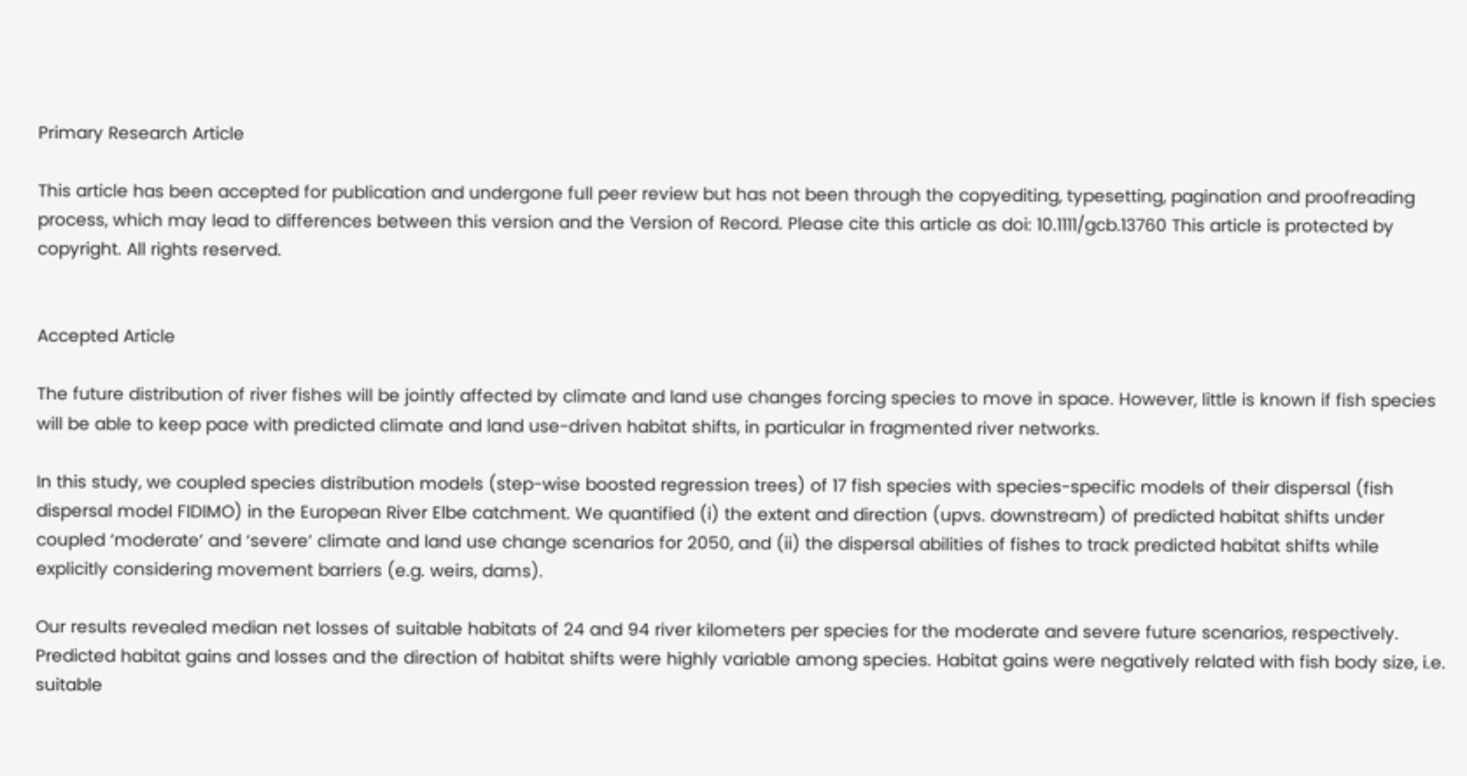Primary Research Article

This article has been accepted for publication and undergone full peer review but has not been through the copyediting, typesetting, pagination and proofreading process, which may lead to differences between this version and the Version of Record. Please cite this article as doi: 10.1111/gcb.13760 This article is protected by copyright. All rights reserved.


Accepted Article

The future distribution of river fishes will be jointly affected by climate and land use changes forcing species to move in space. However, little is known if fish species will be able to keep pace with predicted climate and land use-driven habitat shifts, in particular in fragmented river networks.

In this study, we coupled species distribution models (step-wise boosted regression trees) of 17 fish species with species-specific models of their dispersal (fish dispersal model FIDIMO) in the European River Elbe catchment. We quantified (i) the extent and direction (upvs. downstream) of predicted habitat shifts under coupled ‘moderate’ and ‘severe’ climate and land use change scenarios for 2050, and (ii) the dispersal abilities of fishes to track predicted habitat shifts while explicitly considering movement barriers (e.g. weirs, dams).

Our results revealed median net losses of suitable habitats of 24 and 94 river kilometers per species for the moderate and severe future scenarios, respectively. Predicted habitat gains and losses and the direction of habitat shifts were highly variable among species. Habitat gains were negatively related with fish body size, i.e. suitable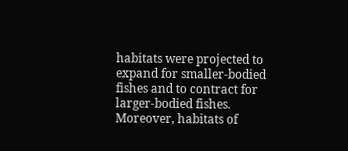habitats were projected to expand for smaller-bodied fishes and to contract for larger-bodied fishes. Moreover, habitats of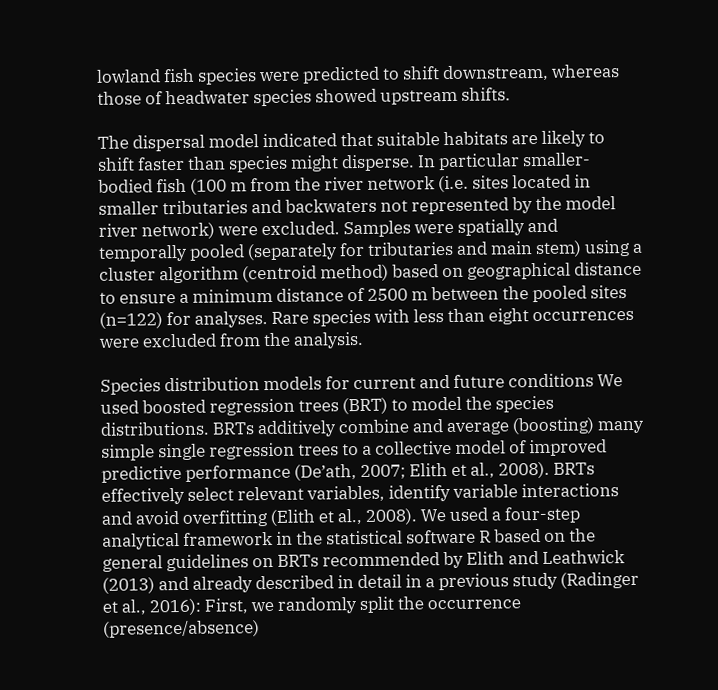lowland fish species were predicted to shift downstream, whereas those of headwater species showed upstream shifts.

The dispersal model indicated that suitable habitats are likely to shift faster than species might disperse. In particular smaller-bodied fish (100 m from the river network (i.e. sites located in smaller tributaries and backwaters not represented by the model river network) were excluded. Samples were spatially and temporally pooled (separately for tributaries and main stem) using a cluster algorithm (centroid method) based on geographical distance to ensure a minimum distance of 2500 m between the pooled sites (n=122) for analyses. Rare species with less than eight occurrences were excluded from the analysis.

Species distribution models for current and future conditions We used boosted regression trees (BRT) to model the species distributions. BRTs additively combine and average (boosting) many simple single regression trees to a collective model of improved predictive performance (De’ath, 2007; Elith et al., 2008). BRTs effectively select relevant variables, identify variable interactions and avoid overfitting (Elith et al., 2008). We used a four-step analytical framework in the statistical software R based on the general guidelines on BRTs recommended by Elith and Leathwick (2013) and already described in detail in a previous study (Radinger et al., 2016): First, we randomly split the occurrence (presence/absence)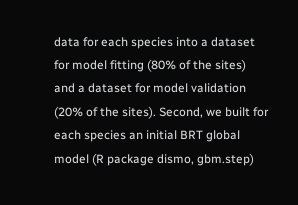data for each species into a dataset for model fitting (80% of the sites) and a dataset for model validation (20% of the sites). Second, we built for each species an initial BRT global model (R package dismo, gbm.step)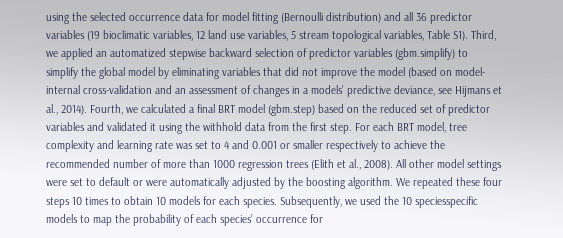using the selected occurrence data for model fitting (Bernoulli distribution) and all 36 predictor variables (19 bioclimatic variables, 12 land use variables, 5 stream topological variables, Table S1). Third, we applied an automatized stepwise backward selection of predictor variables (gbm.simplify) to simplify the global model by eliminating variables that did not improve the model (based on model-internal cross-validation and an assessment of changes in a models’ predictive deviance, see Hijmans et al., 2014). Fourth, we calculated a final BRT model (gbm.step) based on the reduced set of predictor variables and validated it using the withhold data from the first step. For each BRT model, tree complexity and learning rate was set to 4 and 0.001 or smaller respectively to achieve the recommended number of more than 1000 regression trees (Elith et al., 2008). All other model settings were set to default or were automatically adjusted by the boosting algorithm. We repeated these four steps 10 times to obtain 10 models for each species. Subsequently, we used the 10 speciesspecific models to map the probability of each species’ occurrence for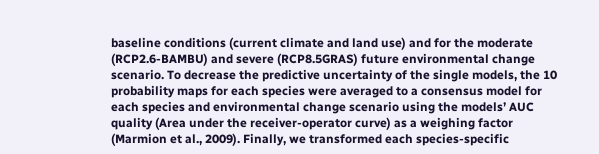baseline conditions (current climate and land use) and for the moderate (RCP2.6-BAMBU) and severe (RCP8.5GRAS) future environmental change scenario. To decrease the predictive uncertainty of the single models, the 10 probability maps for each species were averaged to a consensus model for each species and environmental change scenario using the models’ AUC quality (Area under the receiver-operator curve) as a weighing factor (Marmion et al., 2009). Finally, we transformed each species-specific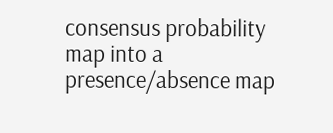consensus probability map into a presence/absence map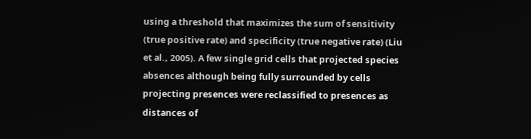using a threshold that maximizes the sum of sensitivity (true positive rate) and specificity (true negative rate) (Liu et al., 2005). A few single grid cells that projected species absences although being fully surrounded by cells projecting presences were reclassified to presences as distances of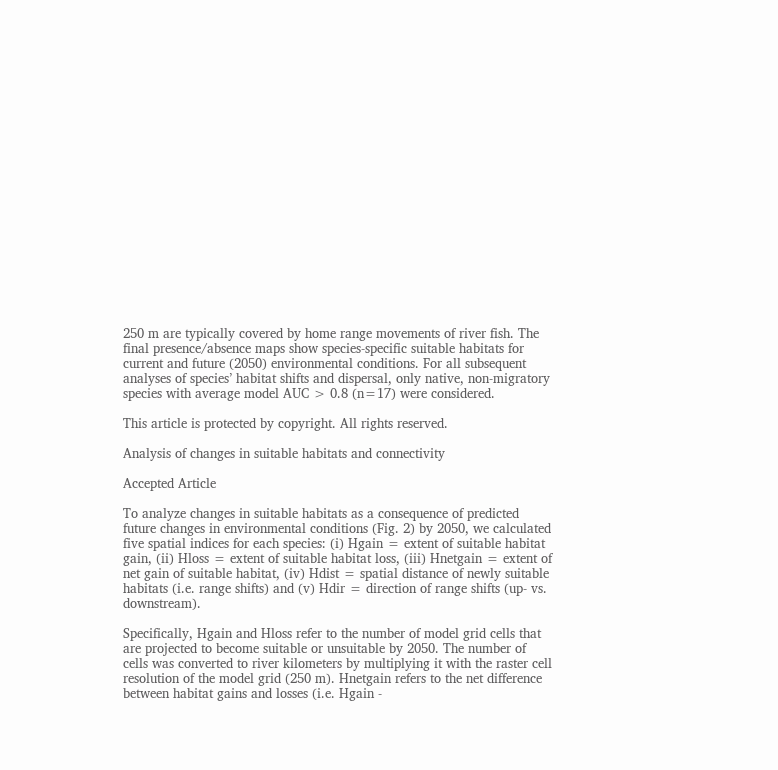250 m are typically covered by home range movements of river fish. The final presence/absence maps show species-specific suitable habitats for current and future (2050) environmental conditions. For all subsequent analyses of species’ habitat shifts and dispersal, only native, non-migratory species with average model AUC > 0.8 (n=17) were considered.

This article is protected by copyright. All rights reserved.

Analysis of changes in suitable habitats and connectivity

Accepted Article

To analyze changes in suitable habitats as a consequence of predicted future changes in environmental conditions (Fig. 2) by 2050, we calculated five spatial indices for each species: (i) Hgain = extent of suitable habitat gain, (ii) Hloss = extent of suitable habitat loss, (iii) Hnetgain = extent of net gain of suitable habitat, (iv) Hdist = spatial distance of newly suitable habitats (i.e. range shifts) and (v) Hdir = direction of range shifts (up- vs. downstream).

Specifically, Hgain and Hloss refer to the number of model grid cells that are projected to become suitable or unsuitable by 2050. The number of cells was converted to river kilometers by multiplying it with the raster cell resolution of the model grid (250 m). Hnetgain refers to the net difference between habitat gains and losses (i.e. Hgain -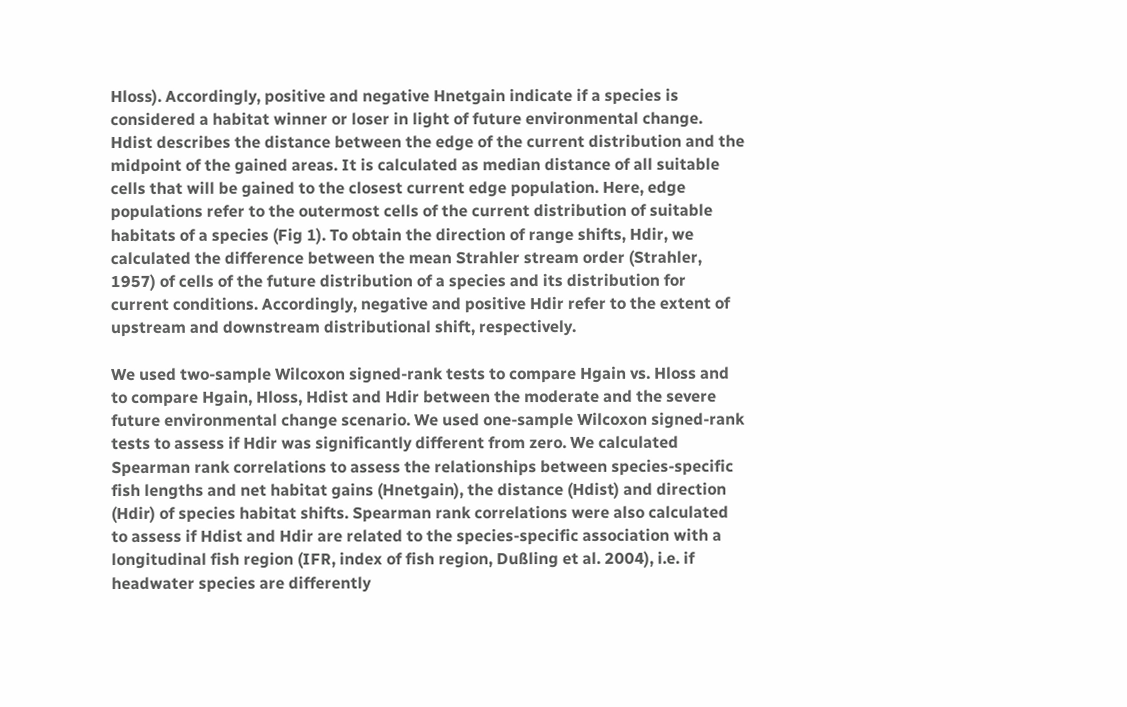Hloss). Accordingly, positive and negative Hnetgain indicate if a species is considered a habitat winner or loser in light of future environmental change. Hdist describes the distance between the edge of the current distribution and the midpoint of the gained areas. It is calculated as median distance of all suitable cells that will be gained to the closest current edge population. Here, edge populations refer to the outermost cells of the current distribution of suitable habitats of a species (Fig 1). To obtain the direction of range shifts, Hdir, we calculated the difference between the mean Strahler stream order (Strahler, 1957) of cells of the future distribution of a species and its distribution for current conditions. Accordingly, negative and positive Hdir refer to the extent of upstream and downstream distributional shift, respectively.

We used two-sample Wilcoxon signed-rank tests to compare Hgain vs. Hloss and to compare Hgain, Hloss, Hdist and Hdir between the moderate and the severe future environmental change scenario. We used one-sample Wilcoxon signed-rank tests to assess if Hdir was significantly different from zero. We calculated Spearman rank correlations to assess the relationships between species-specific fish lengths and net habitat gains (Hnetgain), the distance (Hdist) and direction (Hdir) of species habitat shifts. Spearman rank correlations were also calculated to assess if Hdist and Hdir are related to the species-specific association with a longitudinal fish region (IFR, index of fish region, Dußling et al. 2004), i.e. if headwater species are differently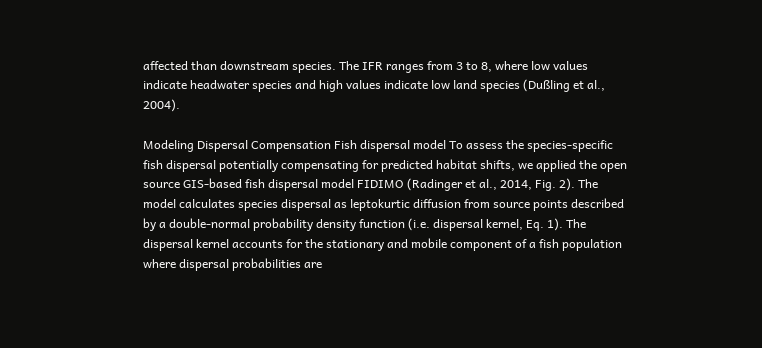affected than downstream species. The IFR ranges from 3 to 8, where low values indicate headwater species and high values indicate low land species (Dußling et al., 2004).

Modeling Dispersal Compensation Fish dispersal model To assess the species-specific fish dispersal potentially compensating for predicted habitat shifts, we applied the open source GIS-based fish dispersal model FIDIMO (Radinger et al., 2014, Fig. 2). The model calculates species dispersal as leptokurtic diffusion from source points described by a double-normal probability density function (i.e. dispersal kernel, Eq. 1). The dispersal kernel accounts for the stationary and mobile component of a fish population where dispersal probabilities are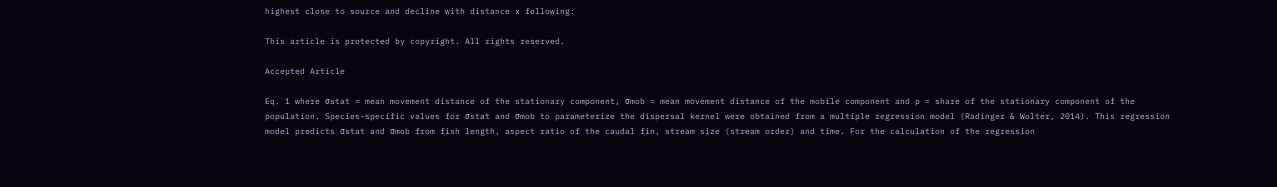highest close to source and decline with distance x following:

This article is protected by copyright. All rights reserved.

Accepted Article

Eq. 1 where σstat = mean movement distance of the stationary component, σmob = mean movement distance of the mobile component and p = share of the stationary component of the population. Species-specific values for σstat and σmob to parameterize the dispersal kernel were obtained from a multiple regression model (Radinger & Wolter, 2014). This regression model predicts σstat and σmob from fish length, aspect ratio of the caudal fin, stream size (stream order) and time. For the calculation of the regression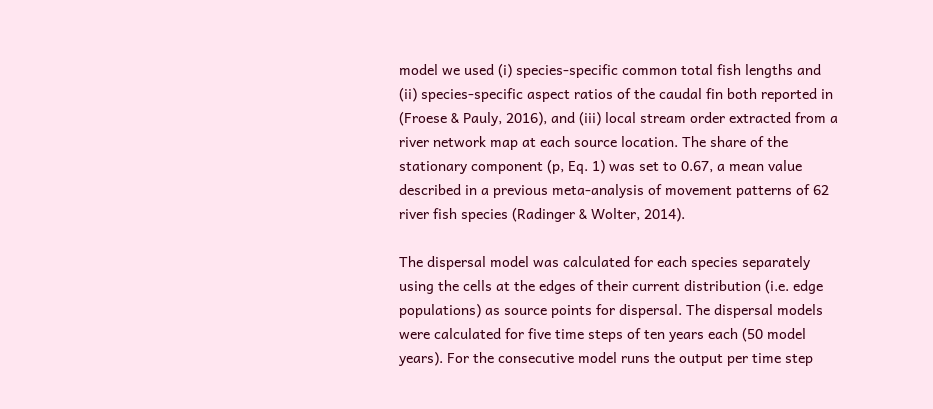model we used (i) species-specific common total fish lengths and (ii) species-specific aspect ratios of the caudal fin both reported in (Froese & Pauly, 2016), and (iii) local stream order extracted from a river network map at each source location. The share of the stationary component (p, Eq. 1) was set to 0.67, a mean value described in a previous meta-analysis of movement patterns of 62 river fish species (Radinger & Wolter, 2014).

The dispersal model was calculated for each species separately using the cells at the edges of their current distribution (i.e. edge populations) as source points for dispersal. The dispersal models were calculated for five time steps of ten years each (50 model years). For the consecutive model runs the output per time step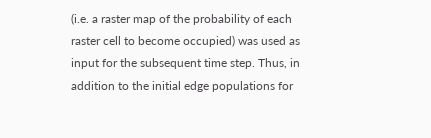(i.e. a raster map of the probability of each raster cell to become occupied) was used as input for the subsequent time step. Thus, in addition to the initial edge populations for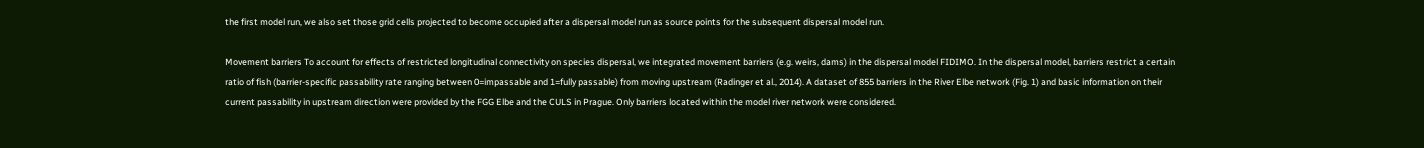the first model run, we also set those grid cells projected to become occupied after a dispersal model run as source points for the subsequent dispersal model run.

Movement barriers To account for effects of restricted longitudinal connectivity on species dispersal, we integrated movement barriers (e.g. weirs, dams) in the dispersal model FIDIMO. In the dispersal model, barriers restrict a certain ratio of fish (barrier-specific passability rate ranging between 0=impassable and 1=fully passable) from moving upstream (Radinger et al., 2014). A dataset of 855 barriers in the River Elbe network (Fig. 1) and basic information on their current passability in upstream direction were provided by the FGG Elbe and the CULS in Prague. Only barriers located within the model river network were considered.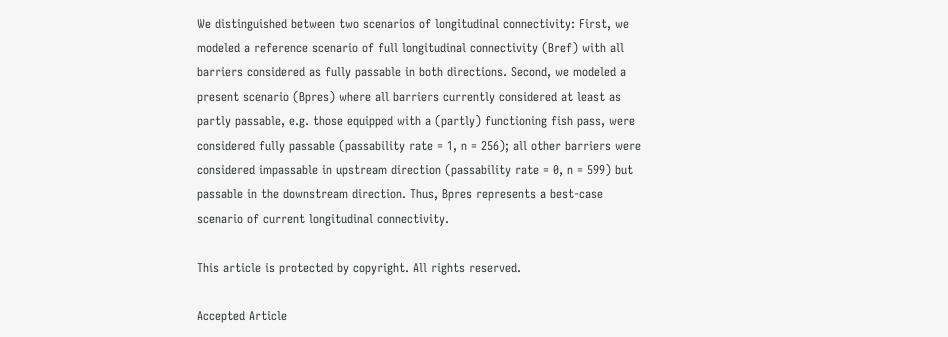We distinguished between two scenarios of longitudinal connectivity: First, we modeled a reference scenario of full longitudinal connectivity (Bref) with all barriers considered as fully passable in both directions. Second, we modeled a present scenario (Bpres) where all barriers currently considered at least as partly passable, e.g. those equipped with a (partly) functioning fish pass, were considered fully passable (passability rate = 1, n = 256); all other barriers were considered impassable in upstream direction (passability rate = 0, n = 599) but passable in the downstream direction. Thus, Bpres represents a best-case scenario of current longitudinal connectivity.

This article is protected by copyright. All rights reserved.

Accepted Article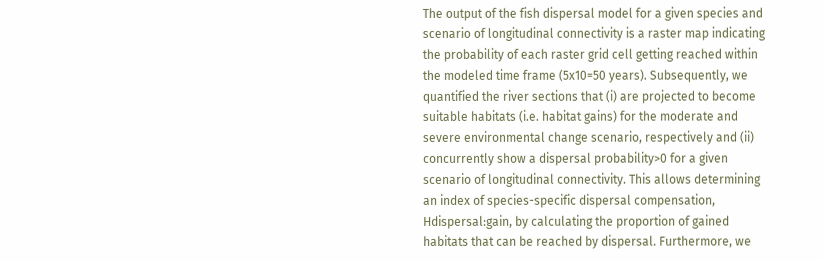The output of the fish dispersal model for a given species and scenario of longitudinal connectivity is a raster map indicating the probability of each raster grid cell getting reached within the modeled time frame (5x10=50 years). Subsequently, we quantified the river sections that (i) are projected to become suitable habitats (i.e. habitat gains) for the moderate and severe environmental change scenario, respectively and (ii) concurrently show a dispersal probability>0 for a given scenario of longitudinal connectivity. This allows determining an index of species-specific dispersal compensation, Hdispersal:gain, by calculating the proportion of gained habitats that can be reached by dispersal. Furthermore, we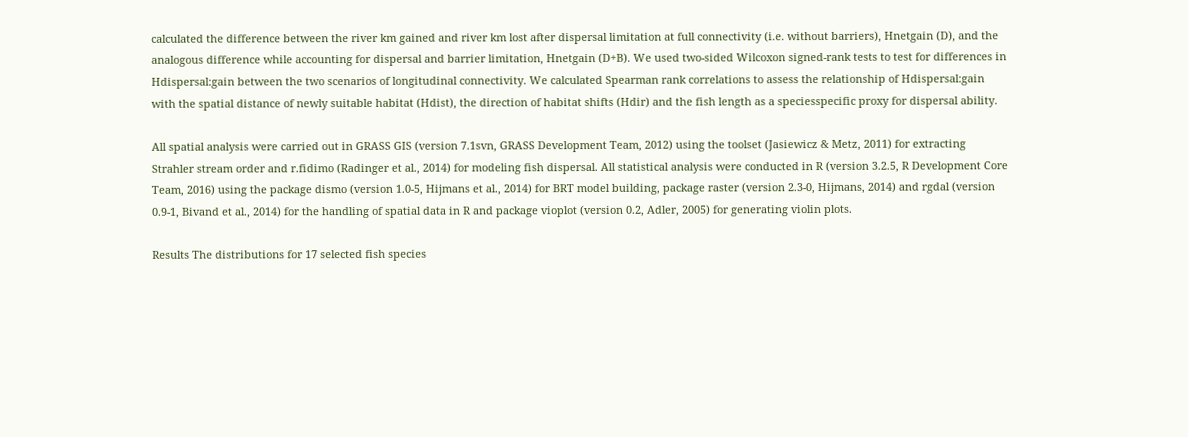calculated the difference between the river km gained and river km lost after dispersal limitation at full connectivity (i.e. without barriers), Hnetgain (D), and the analogous difference while accounting for dispersal and barrier limitation, Hnetgain (D+B). We used two-sided Wilcoxon signed-rank tests to test for differences in Hdispersal:gain between the two scenarios of longitudinal connectivity. We calculated Spearman rank correlations to assess the relationship of Hdispersal:gain with the spatial distance of newly suitable habitat (Hdist), the direction of habitat shifts (Hdir) and the fish length as a speciesspecific proxy for dispersal ability.

All spatial analysis were carried out in GRASS GIS (version 7.1svn, GRASS Development Team, 2012) using the toolset (Jasiewicz & Metz, 2011) for extracting Strahler stream order and r.fidimo (Radinger et al., 2014) for modeling fish dispersal. All statistical analysis were conducted in R (version 3.2.5, R Development Core Team, 2016) using the package dismo (version 1.0-5, Hijmans et al., 2014) for BRT model building, package raster (version 2.3-0, Hijmans, 2014) and rgdal (version 0.9-1, Bivand et al., 2014) for the handling of spatial data in R and package vioplot (version 0.2, Adler, 2005) for generating violin plots.

Results The distributions for 17 selected fish species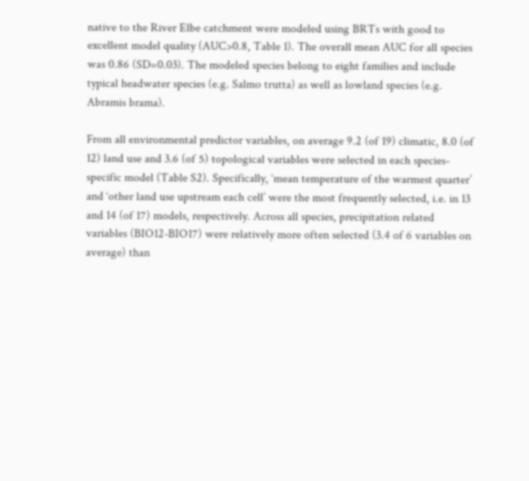native to the River Elbe catchment were modeled using BRTs with good to excellent model quality (AUC>0.8, Table 1). The overall mean AUC for all species was 0.86 (SD=0.03). The modeled species belong to eight families and include typical headwater species (e.g. Salmo trutta) as well as lowland species (e.g. Abramis brama).

From all environmental predictor variables, on average 9.2 (of 19) climatic, 8.0 (of 12) land use and 3.6 (of 5) topological variables were selected in each species-specific model (Table S2). Specifically, ‘mean temperature of the warmest quarter’ and ‘other land use upstream each cell’ were the most frequently selected, i.e. in 13 and 14 (of 17) models, respectively. Across all species, precipitation related variables (BIO12-BIO17) were relatively more often selected (3.4 of 6 variables on average) than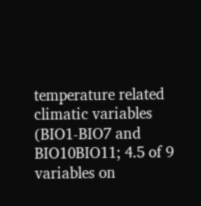temperature related climatic variables (BIO1-BIO7 and BIO10BIO11; 4.5 of 9 variables on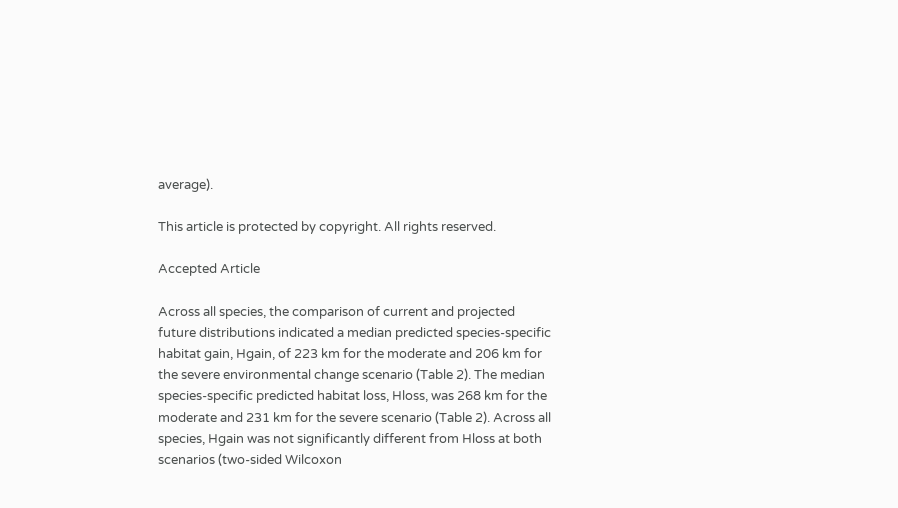average).

This article is protected by copyright. All rights reserved.

Accepted Article

Across all species, the comparison of current and projected future distributions indicated a median predicted species-specific habitat gain, Hgain, of 223 km for the moderate and 206 km for the severe environmental change scenario (Table 2). The median species-specific predicted habitat loss, Hloss, was 268 km for the moderate and 231 km for the severe scenario (Table 2). Across all species, Hgain was not significantly different from Hloss at both scenarios (two-sided Wilcoxon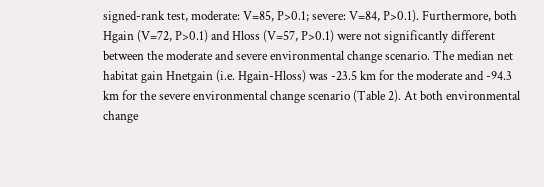signed-rank test, moderate: V=85, P>0.1; severe: V=84, P>0.1). Furthermore, both Hgain (V=72, P>0.1) and Hloss (V=57, P>0.1) were not significantly different between the moderate and severe environmental change scenario. The median net habitat gain Hnetgain (i.e. Hgain-Hloss) was -23.5 km for the moderate and -94.3 km for the severe environmental change scenario (Table 2). At both environmental change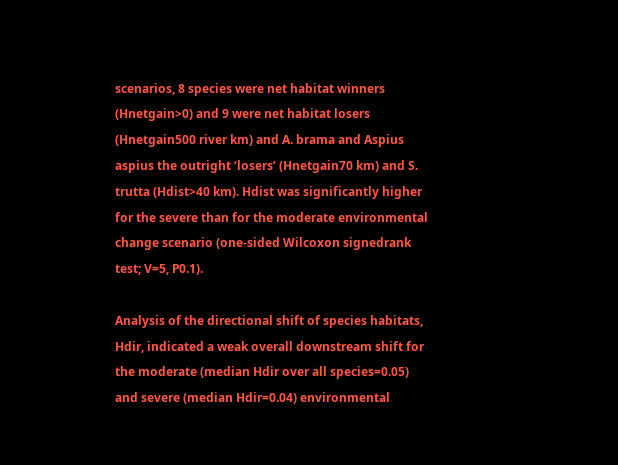scenarios, 8 species were net habitat winners (Hnetgain>0) and 9 were net habitat losers (Hnetgain500 river km) and A. brama and Aspius aspius the outright ‘losers’ (Hnetgain70 km) and S. trutta (Hdist>40 km). Hdist was significantly higher for the severe than for the moderate environmental change scenario (one-sided Wilcoxon signedrank test; V=5, P0.1).

Analysis of the directional shift of species habitats, Hdir, indicated a weak overall downstream shift for the moderate (median Hdir over all species=0.05) and severe (median Hdir=0.04) environmental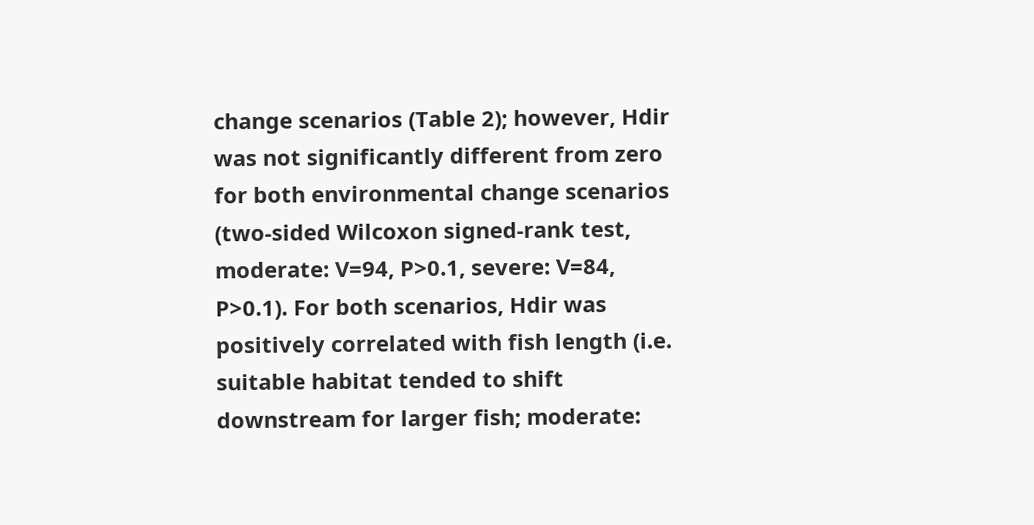change scenarios (Table 2); however, Hdir was not significantly different from zero for both environmental change scenarios (two-sided Wilcoxon signed-rank test, moderate: V=94, P>0.1, severe: V=84, P>0.1). For both scenarios, Hdir was positively correlated with fish length (i.e. suitable habitat tended to shift downstream for larger fish; moderate: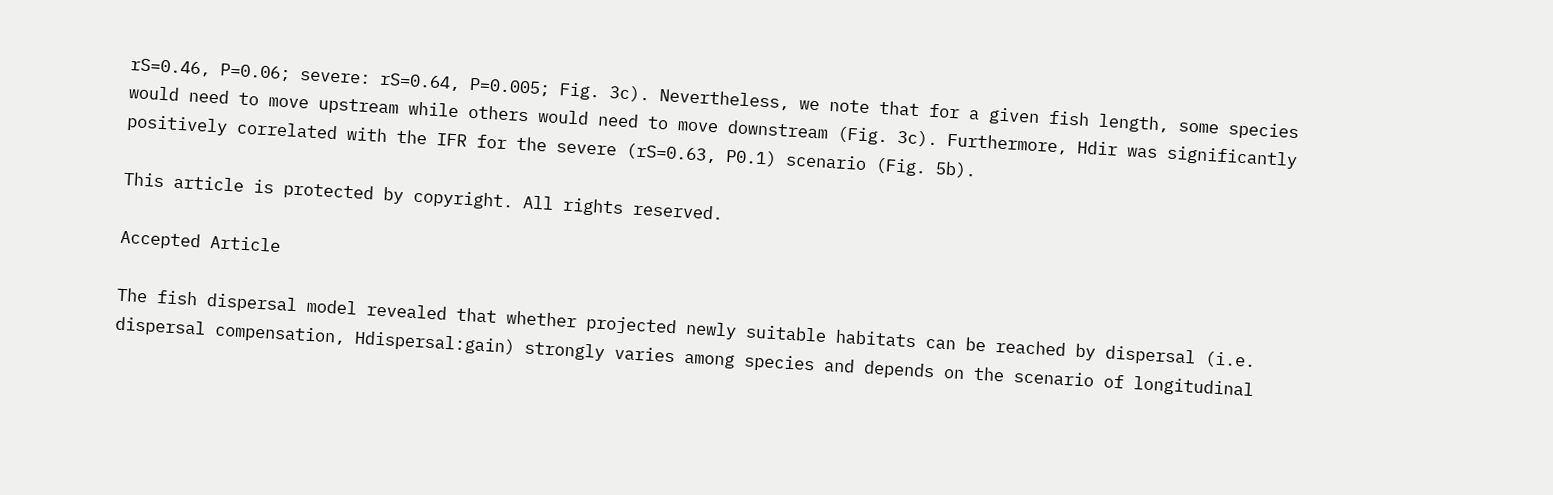rS=0.46, P=0.06; severe: rS=0.64, P=0.005; Fig. 3c). Nevertheless, we note that for a given fish length, some species would need to move upstream while others would need to move downstream (Fig. 3c). Furthermore, Hdir was significantly positively correlated with the IFR for the severe (rS=0.63, P0.1) scenario (Fig. 5b).

This article is protected by copyright. All rights reserved.

Accepted Article

The fish dispersal model revealed that whether projected newly suitable habitats can be reached by dispersal (i.e. dispersal compensation, Hdispersal:gain) strongly varies among species and depends on the scenario of longitudinal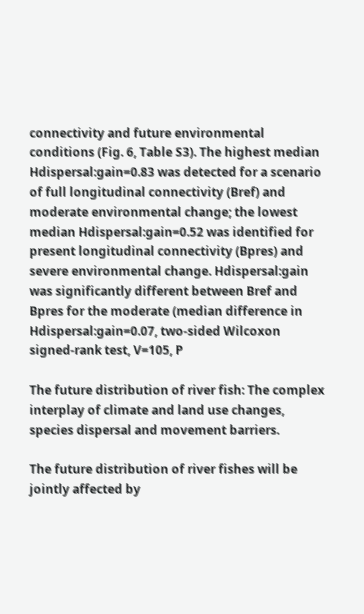connectivity and future environmental conditions (Fig. 6, Table S3). The highest median Hdispersal:gain=0.83 was detected for a scenario of full longitudinal connectivity (Bref) and moderate environmental change; the lowest median Hdispersal:gain=0.52 was identified for present longitudinal connectivity (Bpres) and severe environmental change. Hdispersal:gain was significantly different between Bref and Bpres for the moderate (median difference in Hdispersal:gain=0.07, two-sided Wilcoxon signed-rank test, V=105, P

The future distribution of river fish: The complex interplay of climate and land use changes, species dispersal and movement barriers.

The future distribution of river fishes will be jointly affected by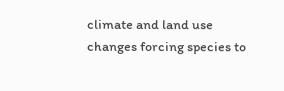climate and land use changes forcing species to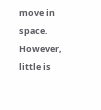move in space. However, little is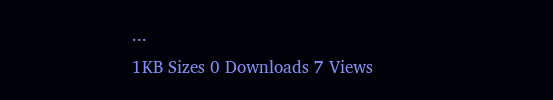...
1KB Sizes 0 Downloads 7 Views